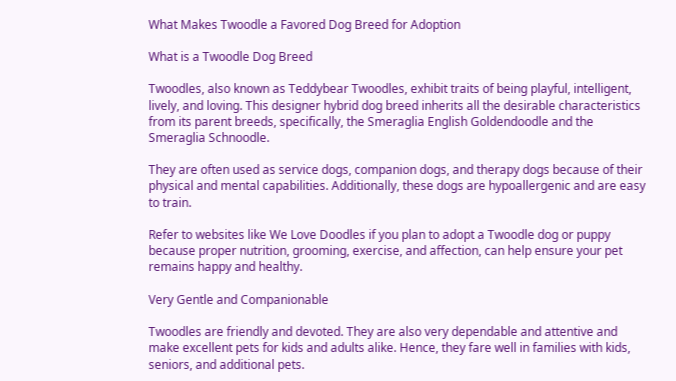What Makes Twoodle a Favored Dog Breed for Adoption

What is a Twoodle Dog Breed

Twoodles, also known as Teddybear Twoodles, exhibit traits of being playful, intelligent, lively, and loving. This designer hybrid dog breed inherits all the desirable characteristics from its parent breeds, specifically, the Smeraglia English Goldendoodle and the Smeraglia Schnoodle.

They are often used as service dogs, companion dogs, and therapy dogs because of their physical and mental capabilities. Additionally, these dogs are hypoallergenic and are easy to train.

Refer to websites like We Love Doodles if you plan to adopt a Twoodle dog or puppy because proper nutrition, grooming, exercise, and affection, can help ensure your pet remains happy and healthy.

Very Gentle and Companionable

Twoodles are friendly and devoted. They are also very dependable and attentive and make excellent pets for kids and adults alike. Hence, they fare well in families with kids, seniors, and additional pets.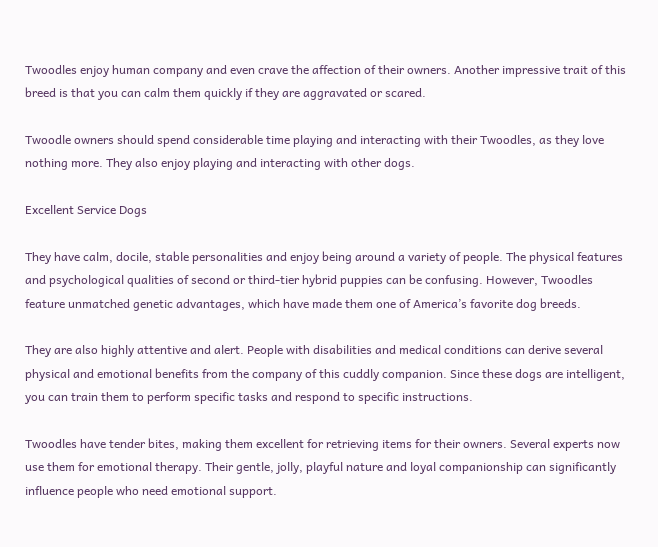Twoodles enjoy human company and even crave the affection of their owners. Another impressive trait of this breed is that you can calm them quickly if they are aggravated or scared.

Twoodle owners should spend considerable time playing and interacting with their Twoodles, as they love nothing more. They also enjoy playing and interacting with other dogs.

Excellent Service Dogs

They have calm, docile, stable personalities and enjoy being around a variety of people. The physical features and psychological qualities of second or third-tier hybrid puppies can be confusing. However, Twoodles feature unmatched genetic advantages, which have made them one of America’s favorite dog breeds.

They are also highly attentive and alert. People with disabilities and medical conditions can derive several physical and emotional benefits from the company of this cuddly companion. Since these dogs are intelligent, you can train them to perform specific tasks and respond to specific instructions.

Twoodles have tender bites, making them excellent for retrieving items for their owners. Several experts now use them for emotional therapy. Their gentle, jolly, playful nature and loyal companionship can significantly influence people who need emotional support.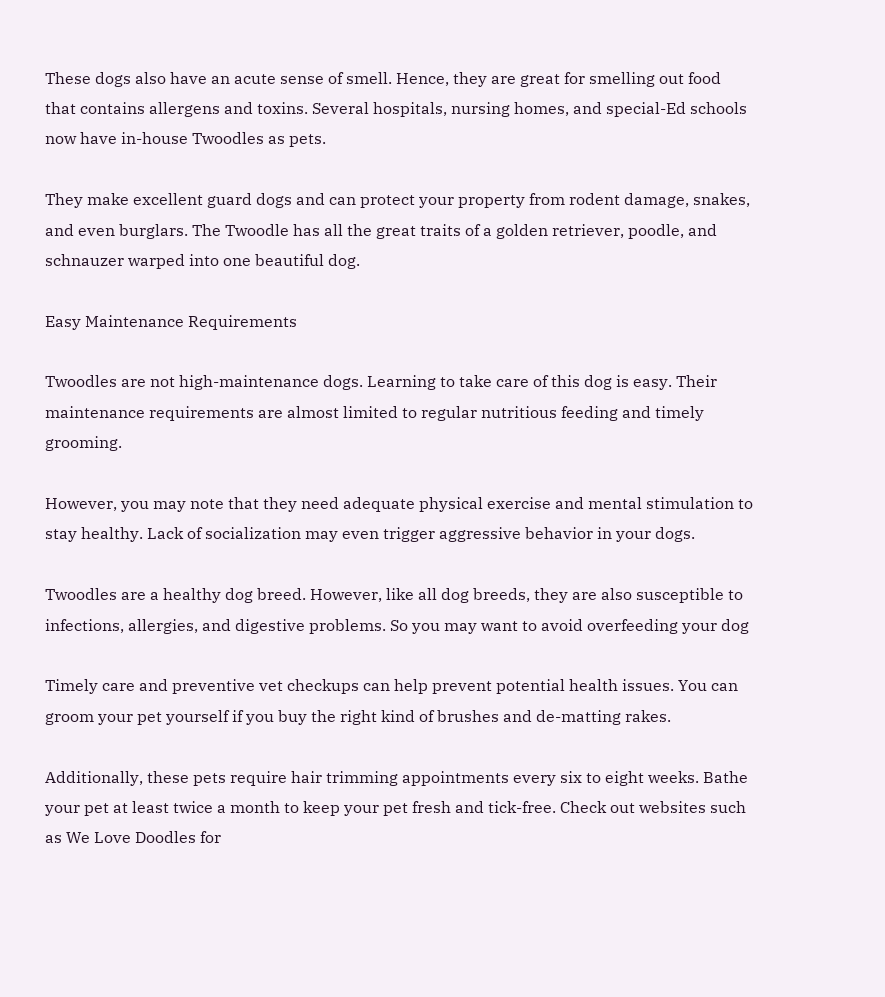These dogs also have an acute sense of smell. Hence, they are great for smelling out food that contains allergens and toxins. Several hospitals, nursing homes, and special-Ed schools now have in-house Twoodles as pets.

They make excellent guard dogs and can protect your property from rodent damage, snakes, and even burglars. The Twoodle has all the great traits of a golden retriever, poodle, and schnauzer warped into one beautiful dog.

Easy Maintenance Requirements

Twoodles are not high-maintenance dogs. Learning to take care of this dog is easy. Their maintenance requirements are almost limited to regular nutritious feeding and timely grooming.

However, you may note that they need adequate physical exercise and mental stimulation to stay healthy. Lack of socialization may even trigger aggressive behavior in your dogs.

Twoodles are a healthy dog breed. However, like all dog breeds, they are also susceptible to infections, allergies, and digestive problems. So you may want to avoid overfeeding your dog

Timely care and preventive vet checkups can help prevent potential health issues. You can groom your pet yourself if you buy the right kind of brushes and de-matting rakes.

Additionally, these pets require hair trimming appointments every six to eight weeks. Bathe your pet at least twice a month to keep your pet fresh and tick-free. Check out websites such as We Love Doodles for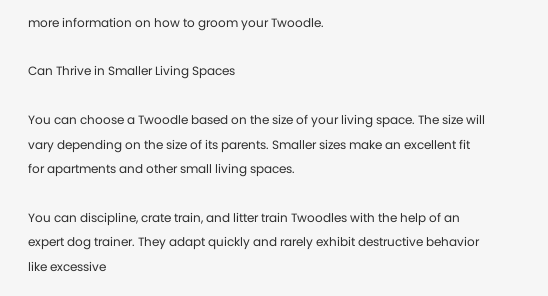more information on how to groom your Twoodle.

Can Thrive in Smaller Living Spaces

You can choose a Twoodle based on the size of your living space. The size will vary depending on the size of its parents. Smaller sizes make an excellent fit for apartments and other small living spaces.

You can discipline, crate train, and litter train Twoodles with the help of an expert dog trainer. They adapt quickly and rarely exhibit destructive behavior like excessive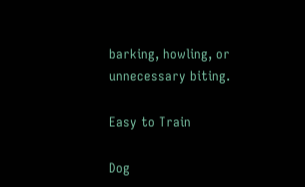barking, howling, or unnecessary biting.

Easy to Train

Dog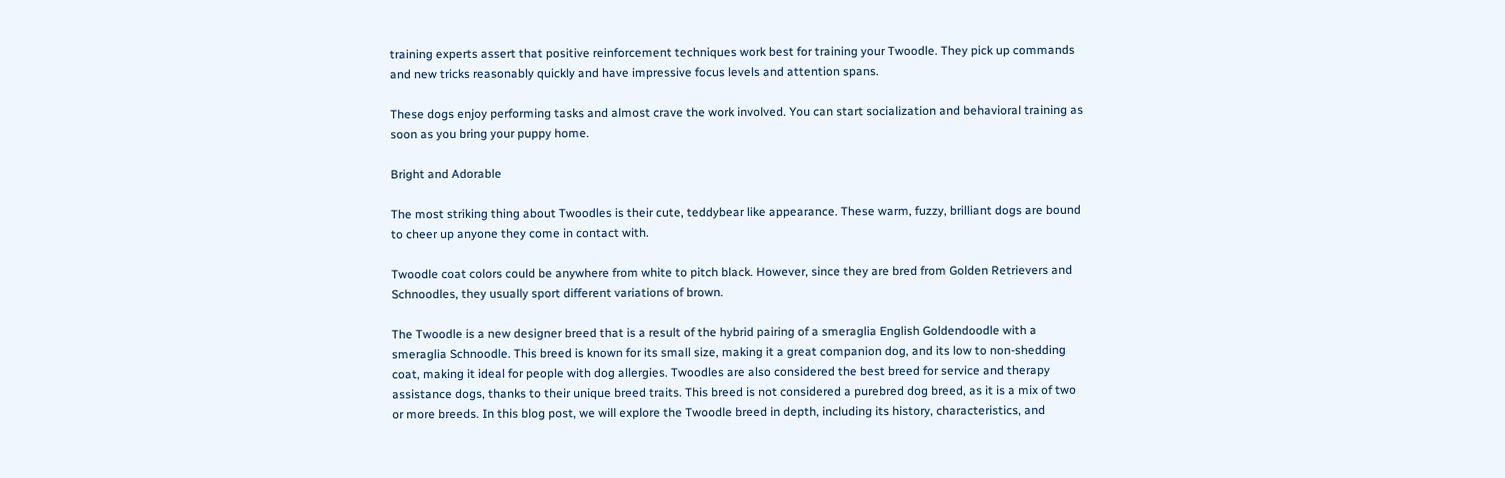training experts assert that positive reinforcement techniques work best for training your Twoodle. They pick up commands and new tricks reasonably quickly and have impressive focus levels and attention spans.

These dogs enjoy performing tasks and almost crave the work involved. You can start socialization and behavioral training as soon as you bring your puppy home.

Bright and Adorable

The most striking thing about Twoodles is their cute, teddybear like appearance. These warm, fuzzy, brilliant dogs are bound to cheer up anyone they come in contact with.

Twoodle coat colors could be anywhere from white to pitch black. However, since they are bred from Golden Retrievers and Schnoodles, they usually sport different variations of brown.

The Twoodle is a new designer breed that is a result of the hybrid pairing of a smeraglia English Goldendoodle with a smeraglia Schnoodle. This breed is known for its small size, making it a great companion dog, and its low to non-shedding coat, making it ideal for people with dog allergies. Twoodles are also considered the best breed for service and therapy assistance dogs, thanks to their unique breed traits. This breed is not considered a purebred dog breed, as it is a mix of two or more breeds. In this blog post, we will explore the Twoodle breed in depth, including its history, characteristics, and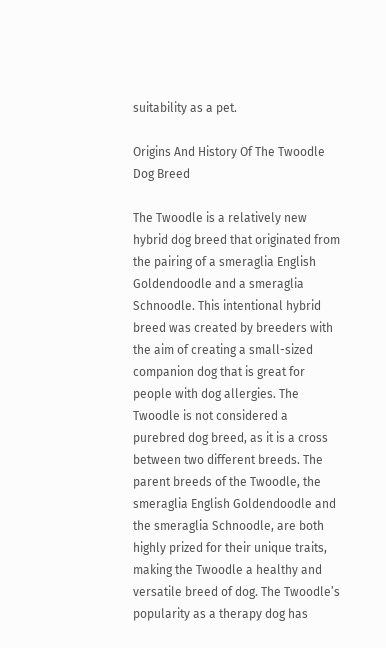suitability as a pet.

Origins And History Of The Twoodle Dog Breed

The Twoodle is a relatively new hybrid dog breed that originated from the pairing of a smeraglia English Goldendoodle and a smeraglia Schnoodle. This intentional hybrid breed was created by breeders with the aim of creating a small-sized companion dog that is great for people with dog allergies. The Twoodle is not considered a purebred dog breed, as it is a cross between two different breeds. The parent breeds of the Twoodle, the smeraglia English Goldendoodle and the smeraglia Schnoodle, are both highly prized for their unique traits, making the Twoodle a healthy and versatile breed of dog. The Twoodle’s popularity as a therapy dog has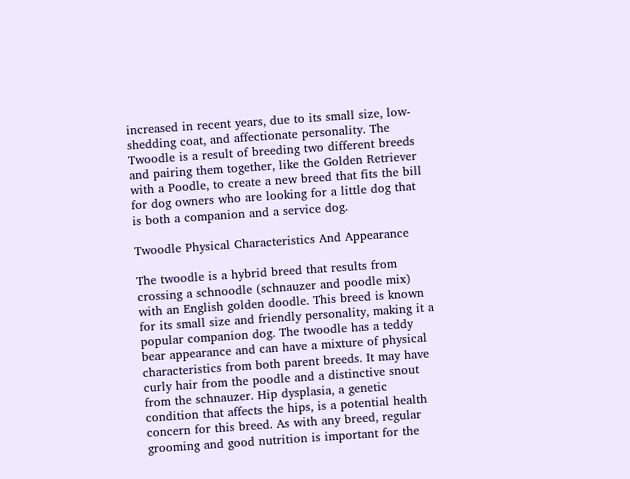increased in recent years, due to its small size, low-shedding coat, and affectionate personality. The Twoodle is a result of breeding two different breeds and pairing them together, like the Golden Retriever with a Poodle, to create a new breed that fits the bill for dog owners who are looking for a little dog that is both a companion and a service dog.

Twoodle Physical Characteristics And Appearance

The twoodle is a hybrid breed that results from crossing a schnoodle (schnauzer and poodle mix) with an English golden doodle. This breed is known for its small size and friendly personality, making it a popular companion dog. The twoodle has a teddy bear appearance and can have a mixture of physical characteristics from both parent breeds. It may have curly hair from the poodle and a distinctive snout from the schnauzer. Hip dysplasia, a genetic condition that affects the hips, is a potential health concern for this breed. As with any breed, regular grooming and good nutrition is important for the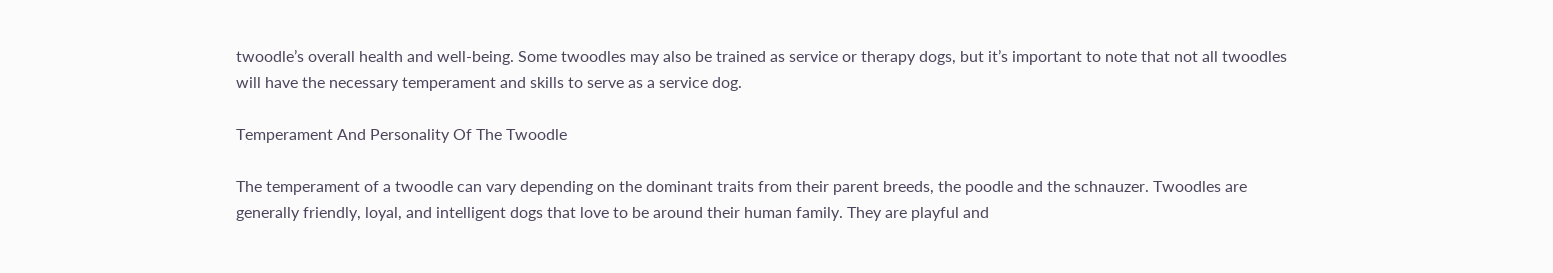twoodle’s overall health and well-being. Some twoodles may also be trained as service or therapy dogs, but it’s important to note that not all twoodles will have the necessary temperament and skills to serve as a service dog.

Temperament And Personality Of The Twoodle

The temperament of a twoodle can vary depending on the dominant traits from their parent breeds, the poodle and the schnauzer. Twoodles are generally friendly, loyal, and intelligent dogs that love to be around their human family. They are playful and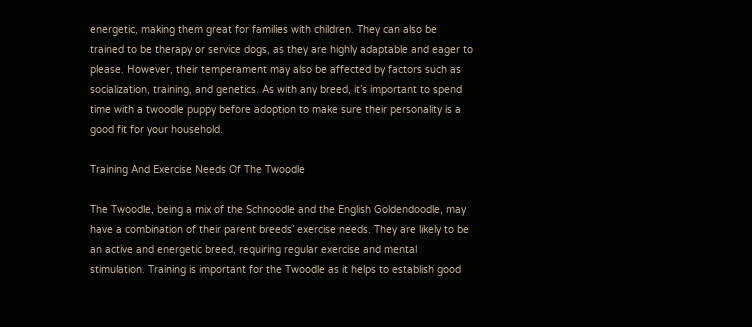energetic, making them great for families with children. They can also be trained to be therapy or service dogs, as they are highly adaptable and eager to please. However, their temperament may also be affected by factors such as socialization, training, and genetics. As with any breed, it’s important to spend time with a twoodle puppy before adoption to make sure their personality is a good fit for your household.

Training And Exercise Needs Of The Twoodle

The Twoodle, being a mix of the Schnoodle and the English Goldendoodle, may have a combination of their parent breeds’ exercise needs. They are likely to be an active and energetic breed, requiring regular exercise and mental stimulation. Training is important for the Twoodle as it helps to establish good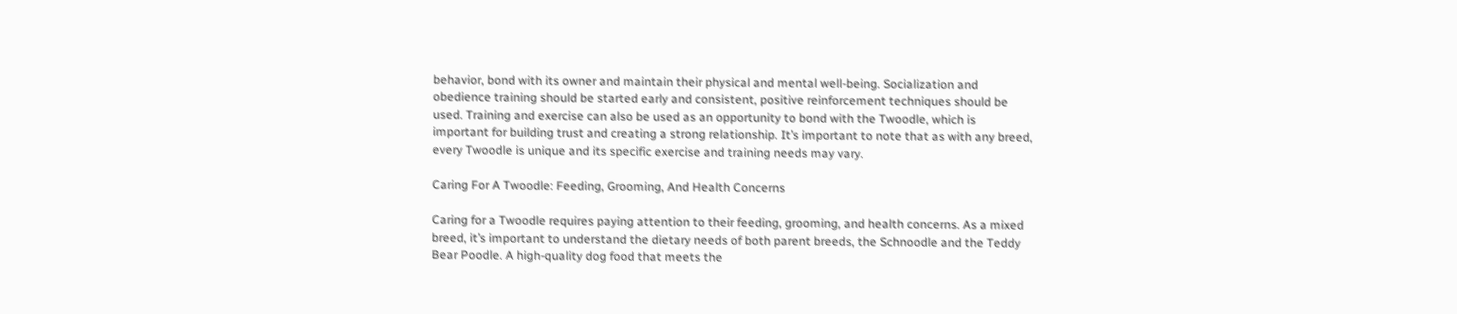behavior, bond with its owner and maintain their physical and mental well-being. Socialization and obedience training should be started early and consistent, positive reinforcement techniques should be used. Training and exercise can also be used as an opportunity to bond with the Twoodle, which is important for building trust and creating a strong relationship. It’s important to note that as with any breed, every Twoodle is unique and its specific exercise and training needs may vary.

Caring For A Twoodle: Feeding, Grooming, And Health Concerns

Caring for a Twoodle requires paying attention to their feeding, grooming, and health concerns. As a mixed breed, it’s important to understand the dietary needs of both parent breeds, the Schnoodle and the Teddy Bear Poodle. A high-quality dog food that meets the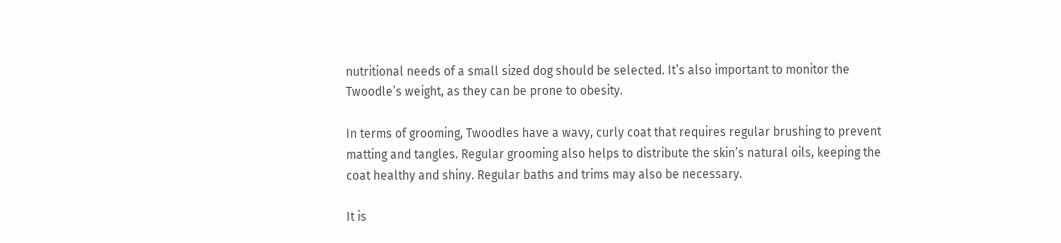nutritional needs of a small sized dog should be selected. It’s also important to monitor the Twoodle’s weight, as they can be prone to obesity.

In terms of grooming, Twoodles have a wavy, curly coat that requires regular brushing to prevent matting and tangles. Regular grooming also helps to distribute the skin’s natural oils, keeping the coat healthy and shiny. Regular baths and trims may also be necessary.

It is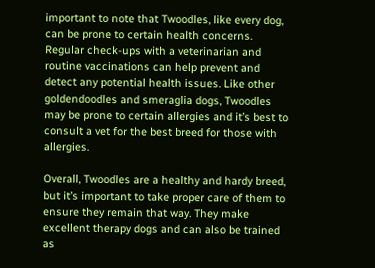important to note that Twoodles, like every dog, can be prone to certain health concerns. Regular check-ups with a veterinarian and routine vaccinations can help prevent and detect any potential health issues. Like other goldendoodles and smeraglia dogs, Twoodles may be prone to certain allergies and it’s best to consult a vet for the best breed for those with allergies.

Overall, Twoodles are a healthy and hardy breed, but it’s important to take proper care of them to ensure they remain that way. They make excellent therapy dogs and can also be trained as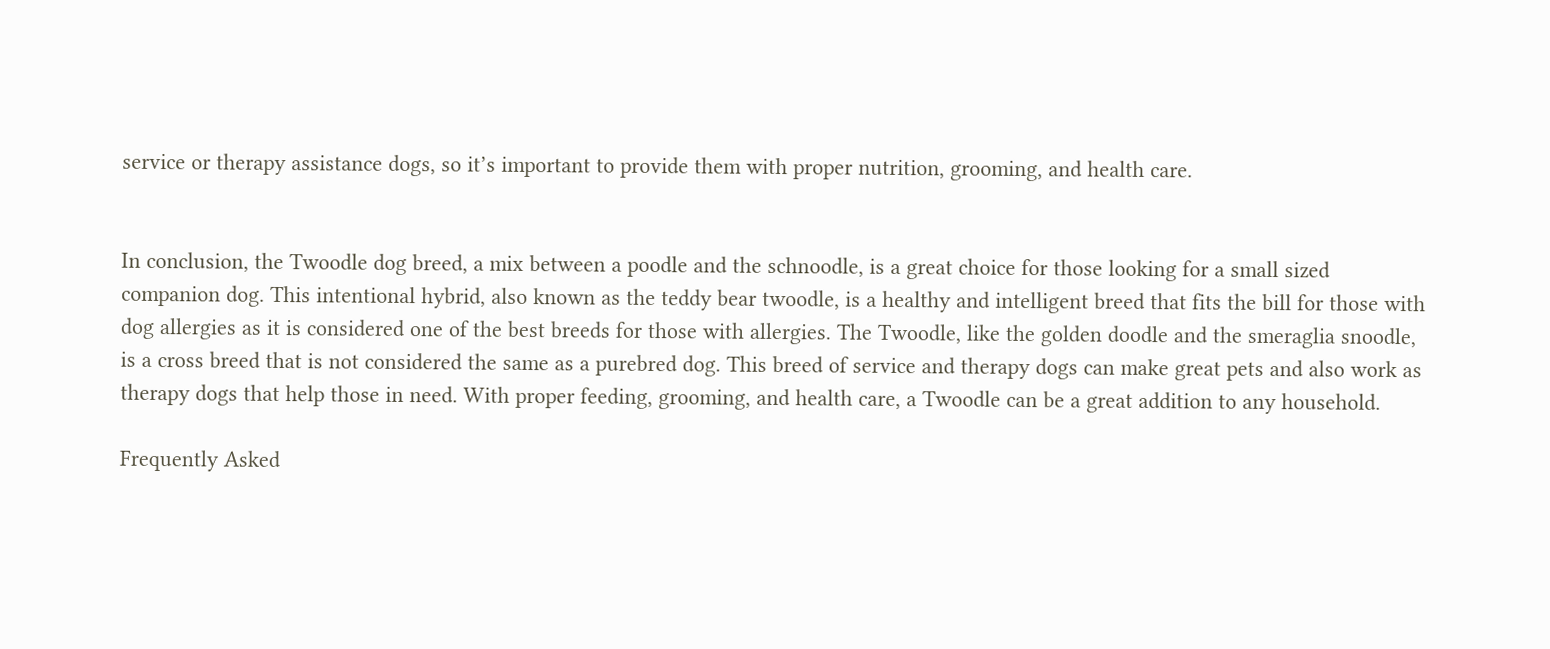service or therapy assistance dogs, so it’s important to provide them with proper nutrition, grooming, and health care.


In conclusion, the Twoodle dog breed, a mix between a poodle and the schnoodle, is a great choice for those looking for a small sized companion dog. This intentional hybrid, also known as the teddy bear twoodle, is a healthy and intelligent breed that fits the bill for those with dog allergies as it is considered one of the best breeds for those with allergies. The Twoodle, like the golden doodle and the smeraglia snoodle, is a cross breed that is not considered the same as a purebred dog. This breed of service and therapy dogs can make great pets and also work as therapy dogs that help those in need. With proper feeding, grooming, and health care, a Twoodle can be a great addition to any household.

Frequently Asked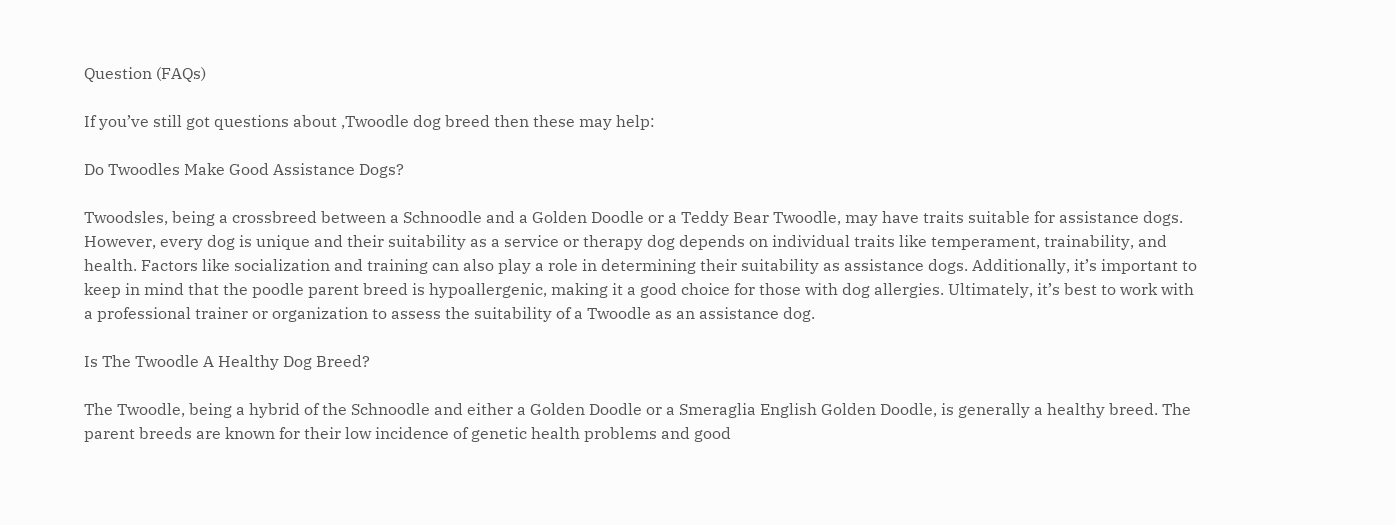Question (FAQs)

If you’ve still got questions about ,Twoodle dog breed then these may help:

Do Twoodles Make Good Assistance Dogs?

Twoodsles, being a crossbreed between a Schnoodle and a Golden Doodle or a Teddy Bear Twoodle, may have traits suitable for assistance dogs. However, every dog is unique and their suitability as a service or therapy dog depends on individual traits like temperament, trainability, and health. Factors like socialization and training can also play a role in determining their suitability as assistance dogs. Additionally, it’s important to keep in mind that the poodle parent breed is hypoallergenic, making it a good choice for those with dog allergies. Ultimately, it’s best to work with a professional trainer or organization to assess the suitability of a Twoodle as an assistance dog.

Is The Twoodle A Healthy Dog Breed?

The Twoodle, being a hybrid of the Schnoodle and either a Golden Doodle or a Smeraglia English Golden Doodle, is generally a healthy breed. The parent breeds are known for their low incidence of genetic health problems and good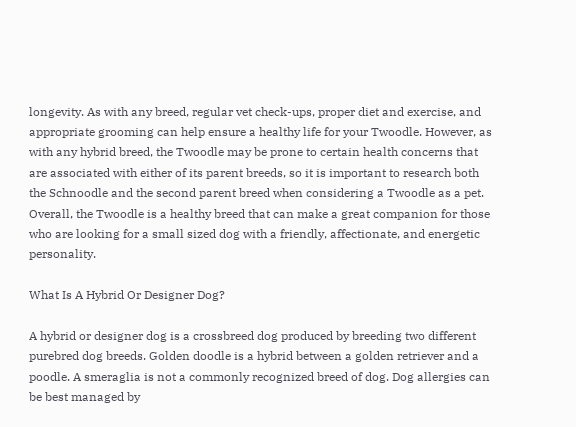longevity. As with any breed, regular vet check-ups, proper diet and exercise, and appropriate grooming can help ensure a healthy life for your Twoodle. However, as with any hybrid breed, the Twoodle may be prone to certain health concerns that are associated with either of its parent breeds, so it is important to research both the Schnoodle and the second parent breed when considering a Twoodle as a pet. Overall, the Twoodle is a healthy breed that can make a great companion for those who are looking for a small sized dog with a friendly, affectionate, and energetic personality.

What Is A Hybrid Or Designer Dog?

A hybrid or designer dog is a crossbreed dog produced by breeding two different purebred dog breeds. Golden doodle is a hybrid between a golden retriever and a poodle. A smeraglia is not a commonly recognized breed of dog. Dog allergies can be best managed by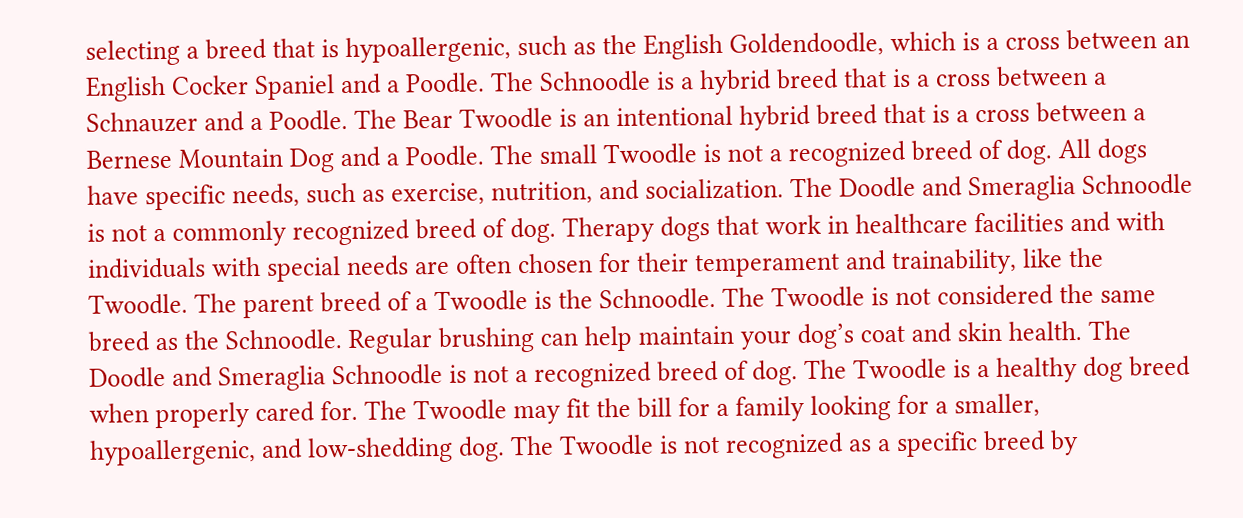selecting a breed that is hypoallergenic, such as the English Goldendoodle, which is a cross between an English Cocker Spaniel and a Poodle. The Schnoodle is a hybrid breed that is a cross between a Schnauzer and a Poodle. The Bear Twoodle is an intentional hybrid breed that is a cross between a Bernese Mountain Dog and a Poodle. The small Twoodle is not a recognized breed of dog. All dogs have specific needs, such as exercise, nutrition, and socialization. The Doodle and Smeraglia Schnoodle is not a commonly recognized breed of dog. Therapy dogs that work in healthcare facilities and with individuals with special needs are often chosen for their temperament and trainability, like the Twoodle. The parent breed of a Twoodle is the Schnoodle. The Twoodle is not considered the same breed as the Schnoodle. Regular brushing can help maintain your dog’s coat and skin health. The Doodle and Smeraglia Schnoodle is not a recognized breed of dog. The Twoodle is a healthy dog breed when properly cared for. The Twoodle may fit the bill for a family looking for a smaller, hypoallergenic, and low-shedding dog. The Twoodle is not recognized as a specific breed by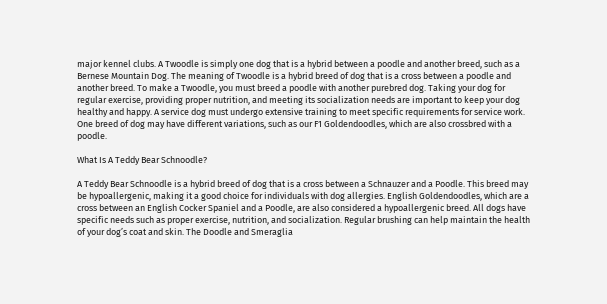major kennel clubs. A Twoodle is simply one dog that is a hybrid between a poodle and another breed, such as a Bernese Mountain Dog. The meaning of Twoodle is a hybrid breed of dog that is a cross between a poodle and another breed. To make a Twoodle, you must breed a poodle with another purebred dog. Taking your dog for regular exercise, providing proper nutrition, and meeting its socialization needs are important to keep your dog healthy and happy. A service dog must undergo extensive training to meet specific requirements for service work. One breed of dog may have different variations, such as our F1 Goldendoodles, which are also crossbred with a poodle.

What Is A Teddy Bear Schnoodle?

A Teddy Bear Schnoodle is a hybrid breed of dog that is a cross between a Schnauzer and a Poodle. This breed may be hypoallergenic, making it a good choice for individuals with dog allergies. English Goldendoodles, which are a cross between an English Cocker Spaniel and a Poodle, are also considered a hypoallergenic breed. All dogs have specific needs such as proper exercise, nutrition, and socialization. Regular brushing can help maintain the health of your dog’s coat and skin. The Doodle and Smeraglia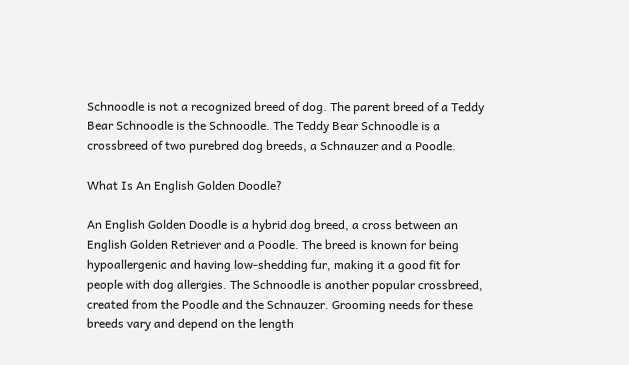Schnoodle is not a recognized breed of dog. The parent breed of a Teddy Bear Schnoodle is the Schnoodle. The Teddy Bear Schnoodle is a crossbreed of two purebred dog breeds, a Schnauzer and a Poodle.

What Is An English Golden Doodle?

An English Golden Doodle is a hybrid dog breed, a cross between an English Golden Retriever and a Poodle. The breed is known for being hypoallergenic and having low-shedding fur, making it a good fit for people with dog allergies. The Schnoodle is another popular crossbreed, created from the Poodle and the Schnauzer. Grooming needs for these breeds vary and depend on the length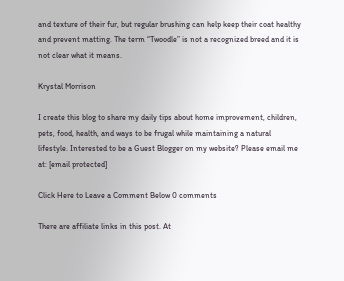and texture of their fur, but regular brushing can help keep their coat healthy and prevent matting. The term “Twoodle” is not a recognized breed and it is not clear what it means.

Krystal Morrison

I create this blog to share my daily tips about home improvement, children, pets, food, health, and ways to be frugal while maintaining a natural lifestyle. Interested to be a Guest Blogger on my website? Please email me at: [email protected]

Click Here to Leave a Comment Below 0 comments

There are affiliate links in this post. At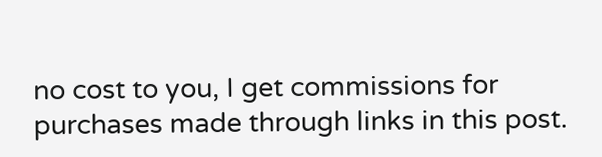no cost to you, I get commissions for purchases made through links in this post.